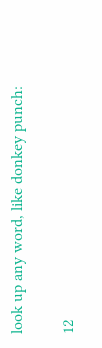look up any word, like donkey punch:

12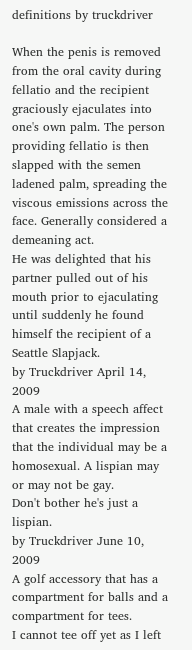definitions by truckdriver

When the penis is removed from the oral cavity during fellatio and the recipient graciously ejaculates into one's own palm. The person providing fellatio is then slapped with the semen ladened palm, spreading the viscous emissions across the face. Generally considered a demeaning act.
He was delighted that his partner pulled out of his mouth prior to ejaculating until suddenly he found himself the recipient of a Seattle Slapjack.
by Truckdriver April 14, 2009
A male with a speech affect that creates the impression that the individual may be a homosexual. A lispian may or may not be gay.
Don't bother he's just a lispian.
by Truckdriver June 10, 2009
A golf accessory that has a compartment for balls and a compartment for tees.
I cannot tee off yet as I left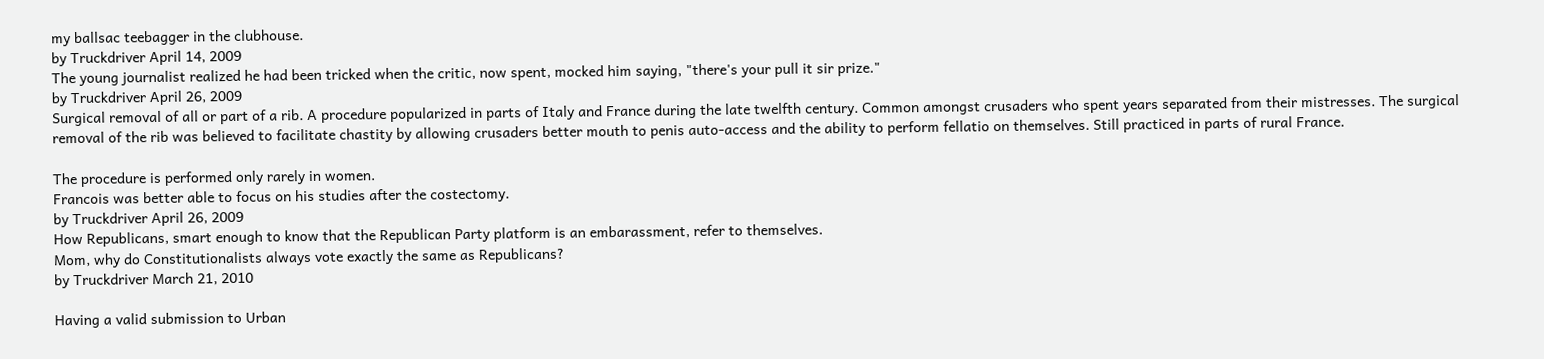my ballsac teebagger in the clubhouse.
by Truckdriver April 14, 2009
The young journalist realized he had been tricked when the critic, now spent, mocked him saying, "there's your pull it sir prize."
by Truckdriver April 26, 2009
Surgical removal of all or part of a rib. A procedure popularized in parts of Italy and France during the late twelfth century. Common amongst crusaders who spent years separated from their mistresses. The surgical removal of the rib was believed to facilitate chastity by allowing crusaders better mouth to penis auto-access and the ability to perform fellatio on themselves. Still practiced in parts of rural France.

The procedure is performed only rarely in women.
Francois was better able to focus on his studies after the costectomy.
by Truckdriver April 26, 2009
How Republicans, smart enough to know that the Republican Party platform is an embarassment, refer to themselves.
Mom, why do Constitutionalists always vote exactly the same as Republicans?
by Truckdriver March 21, 2010

Having a valid submission to Urban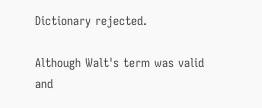Dictionary rejected.

Although Walt's term was valid and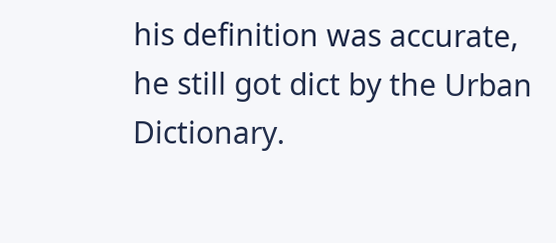his definition was accurate, he still got dict by the Urban Dictionary.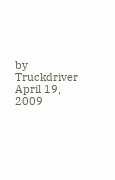by Truckdriver April 19, 2009